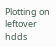Plotting on leftover hdds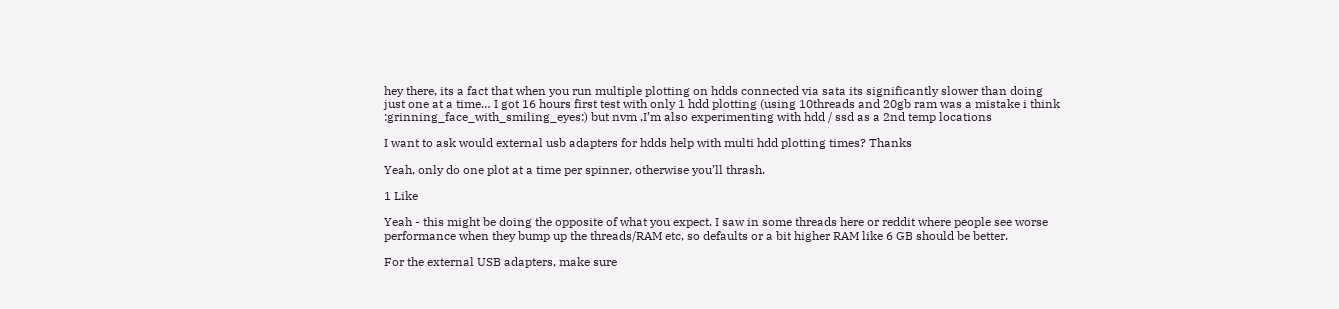hey there, its a fact that when you run multiple plotting on hdds connected via sata its significantly slower than doing just one at a time… I got 16 hours first test with only 1 hdd plotting (using 10threads and 20gb ram was a mistake i think :grinning_face_with_smiling_eyes:) but nvm ,I’m also experimenting with hdd / ssd as a 2nd temp locations

I want to ask would external usb adapters for hdds help with multi hdd plotting times? Thanks

Yeah, only do one plot at a time per spinner, otherwise you’ll thrash.

1 Like

Yeah - this might be doing the opposite of what you expect. I saw in some threads here or reddit where people see worse performance when they bump up the threads/RAM etc, so defaults or a bit higher RAM like 6 GB should be better.

For the external USB adapters, make sure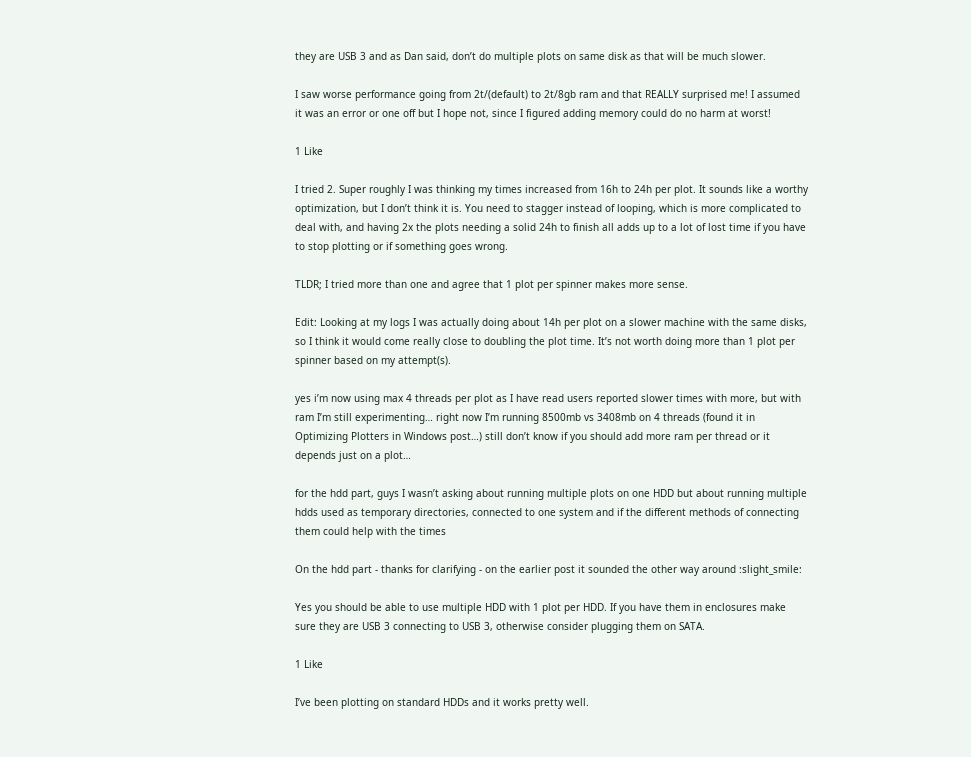they are USB 3 and as Dan said, don’t do multiple plots on same disk as that will be much slower.

I saw worse performance going from 2t/(default) to 2t/8gb ram and that REALLY surprised me! I assumed it was an error or one off but I hope not, since I figured adding memory could do no harm at worst!

1 Like

I tried 2. Super roughly I was thinking my times increased from 16h to 24h per plot. It sounds like a worthy optimization, but I don’t think it is. You need to stagger instead of looping, which is more complicated to deal with, and having 2x the plots needing a solid 24h to finish all adds up to a lot of lost time if you have to stop plotting or if something goes wrong.

TLDR; I tried more than one and agree that 1 plot per spinner makes more sense.

Edit: Looking at my logs I was actually doing about 14h per plot on a slower machine with the same disks, so I think it would come really close to doubling the plot time. It’s not worth doing more than 1 plot per spinner based on my attempt(s).

yes i’m now using max 4 threads per plot as I have read users reported slower times with more, but with ram I’m still experimenting… right now I’m running 8500mb vs 3408mb on 4 threads (found it in Optimizing Plotters in Windows post…) still don’t know if you should add more ram per thread or it depends just on a plot…

for the hdd part, guys I wasn’t asking about running multiple plots on one HDD but about running multiple hdds used as temporary directories, connected to one system and if the different methods of connecting them could help with the times

On the hdd part - thanks for clarifying - on the earlier post it sounded the other way around :slight_smile:

Yes you should be able to use multiple HDD with 1 plot per HDD. If you have them in enclosures make sure they are USB 3 connecting to USB 3, otherwise consider plugging them on SATA.

1 Like

I’ve been plotting on standard HDDs and it works pretty well.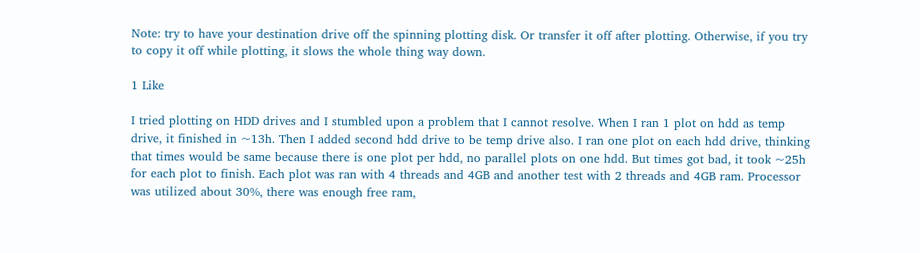Note: try to have your destination drive off the spinning plotting disk. Or transfer it off after plotting. Otherwise, if you try to copy it off while plotting, it slows the whole thing way down.

1 Like

I tried plotting on HDD drives and I stumbled upon a problem that I cannot resolve. When I ran 1 plot on hdd as temp drive, it finished in ~13h. Then I added second hdd drive to be temp drive also. I ran one plot on each hdd drive, thinking that times would be same because there is one plot per hdd, no parallel plots on one hdd. But times got bad, it took ~25h for each plot to finish. Each plot was ran with 4 threads and 4GB and another test with 2 threads and 4GB ram. Processor was utilized about 30%, there was enough free ram,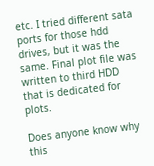etc. I tried different sata ports for those hdd drives, but it was the same. Final plot file was written to third HDD that is dedicated for plots.

Does anyone know why this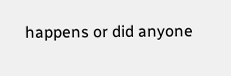happens or did anyone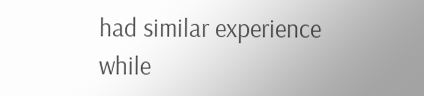had similar experience while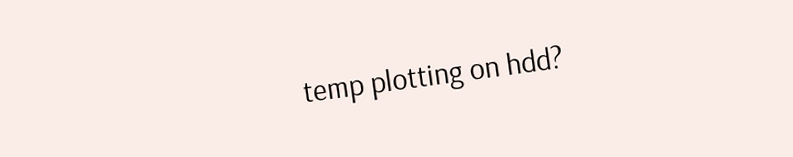temp plotting on hdd?